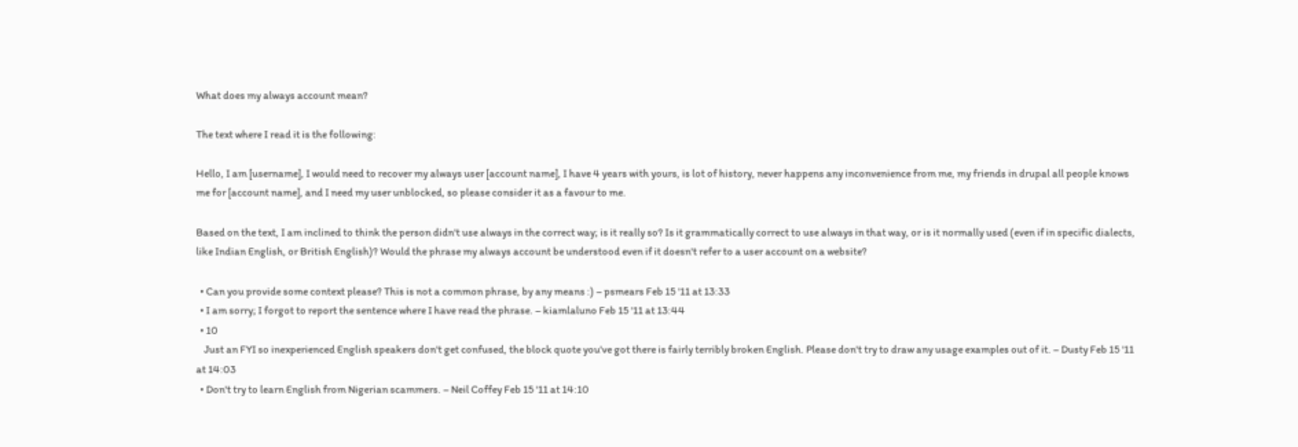What does my always account mean?

The text where I read it is the following:

Hello, I am [username], I would need to recover my always user [account name], I have 4 years with yours, is lot of history, never happens any inconvenience from me, my friends in drupal all people knows me for [account name], and I need my user unblocked, so please consider it as a favour to me.

Based on the text, I am inclined to think the person didn't use always in the correct way; is it really so? Is it grammatically correct to use always in that way, or is it normally used (even if in specific dialects, like Indian English, or British English)? Would the phrase my always account be understood even if it doesn't refer to a user account on a website?

  • Can you provide some context please? This is not a common phrase, by any means :) – psmears Feb 15 '11 at 13:33
  • I am sorry; I forgot to report the sentence where I have read the phrase. – kiamlaluno Feb 15 '11 at 13:44
  • 10
    Just an FYI so inexperienced English speakers don't get confused, the block quote you've got there is fairly terribly broken English. Please don't try to draw any usage examples out of it. – Dusty Feb 15 '11 at 14:03
  • Don't try to learn English from Nigerian scammers. – Neil Coffey Feb 15 '11 at 14:10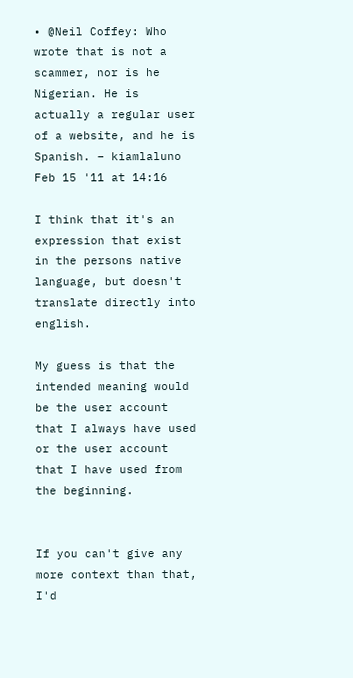• @Neil Coffey: Who wrote that is not a scammer, nor is he Nigerian. He is actually a regular user of a website, and he is Spanish. – kiamlaluno Feb 15 '11 at 14:16

I think that it's an expression that exist in the persons native language, but doesn't translate directly into english.

My guess is that the intended meaning would be the user account that I always have used or the user account that I have used from the beginning.


If you can't give any more context than that, I'd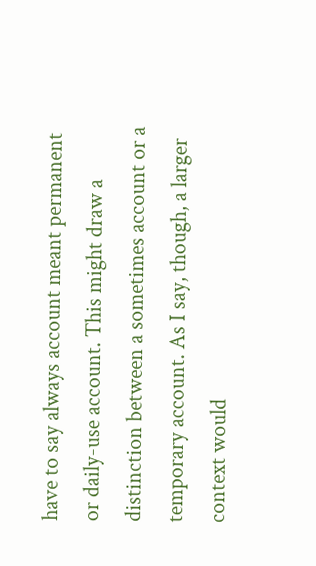have to say always account meant permanent or daily-use account. This might draw a distinction between a sometimes account or a temporary account. As I say, though, a larger context would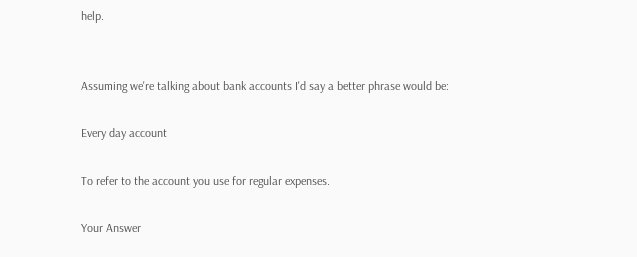help.


Assuming we're talking about bank accounts I'd say a better phrase would be:

Every day account

To refer to the account you use for regular expenses.

Your Answer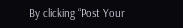By clicking “Post Your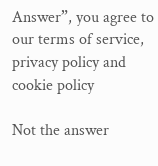Answer”, you agree to our terms of service, privacy policy and cookie policy

Not the answer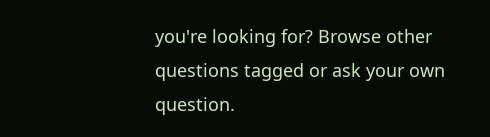you're looking for? Browse other questions tagged or ask your own question.